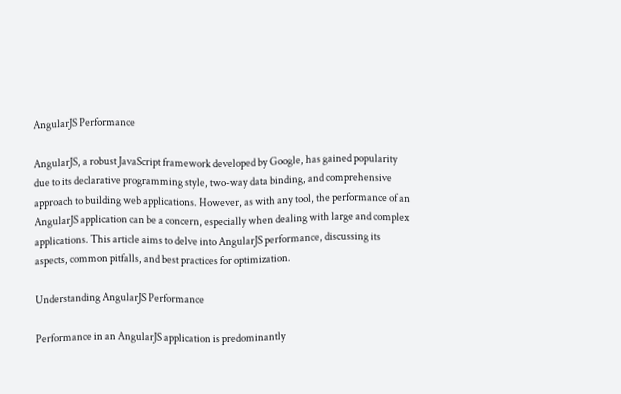AngularJS Performance

AngularJS, a robust JavaScript framework developed by Google, has gained popularity due to its declarative programming style, two-way data binding, and comprehensive approach to building web applications. However, as with any tool, the performance of an AngularJS application can be a concern, especially when dealing with large and complex applications. This article aims to delve into AngularJS performance, discussing its aspects, common pitfalls, and best practices for optimization.

Understanding AngularJS Performance

Performance in an AngularJS application is predominantly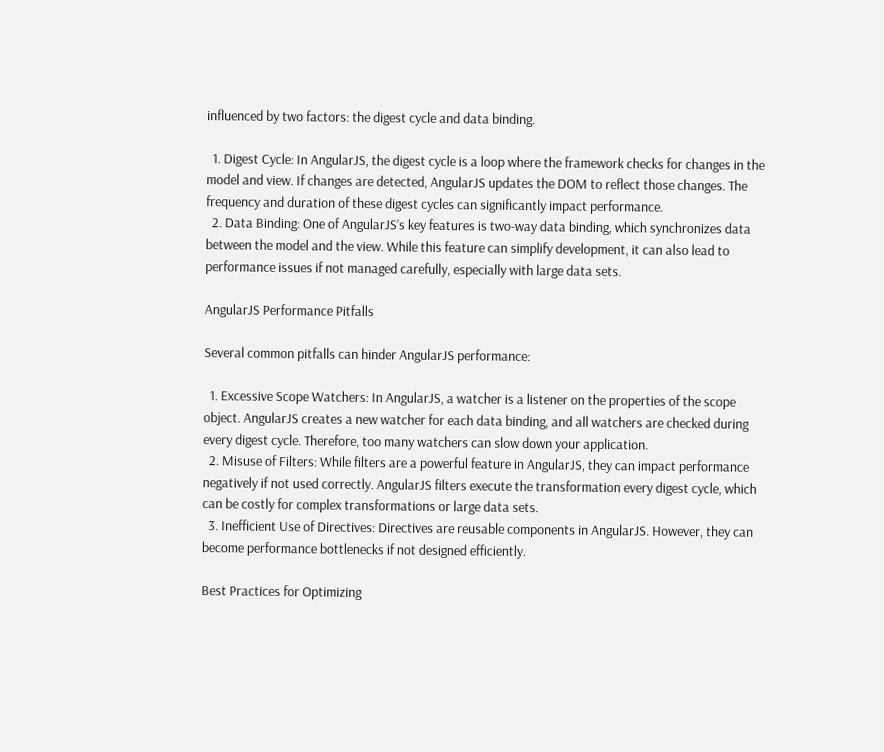influenced by two factors: the digest cycle and data binding.

  1. Digest Cycle: In AngularJS, the digest cycle is a loop where the framework checks for changes in the model and view. If changes are detected, AngularJS updates the DOM to reflect those changes. The frequency and duration of these digest cycles can significantly impact performance.
  2. Data Binding: One of AngularJS’s key features is two-way data binding, which synchronizes data between the model and the view. While this feature can simplify development, it can also lead to performance issues if not managed carefully, especially with large data sets.

AngularJS Performance Pitfalls

Several common pitfalls can hinder AngularJS performance:

  1. Excessive Scope Watchers: In AngularJS, a watcher is a listener on the properties of the scope object. AngularJS creates a new watcher for each data binding, and all watchers are checked during every digest cycle. Therefore, too many watchers can slow down your application.
  2. Misuse of Filters: While filters are a powerful feature in AngularJS, they can impact performance negatively if not used correctly. AngularJS filters execute the transformation every digest cycle, which can be costly for complex transformations or large data sets.
  3. Inefficient Use of Directives: Directives are reusable components in AngularJS. However, they can become performance bottlenecks if not designed efficiently.

Best Practices for Optimizing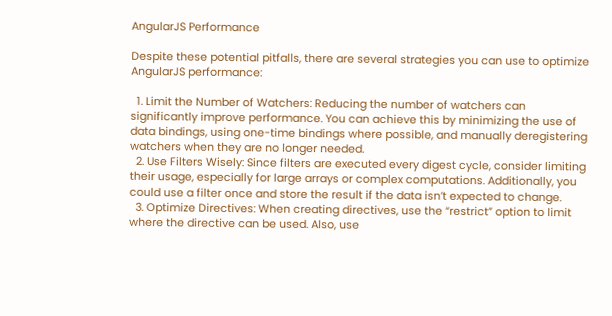AngularJS Performance

Despite these potential pitfalls, there are several strategies you can use to optimize AngularJS performance:

  1. Limit the Number of Watchers: Reducing the number of watchers can significantly improve performance. You can achieve this by minimizing the use of data bindings, using one-time bindings where possible, and manually deregistering watchers when they are no longer needed.
  2. Use Filters Wisely: Since filters are executed every digest cycle, consider limiting their usage, especially for large arrays or complex computations. Additionally, you could use a filter once and store the result if the data isn’t expected to change.
  3. Optimize Directives: When creating directives, use the “restrict” option to limit where the directive can be used. Also, use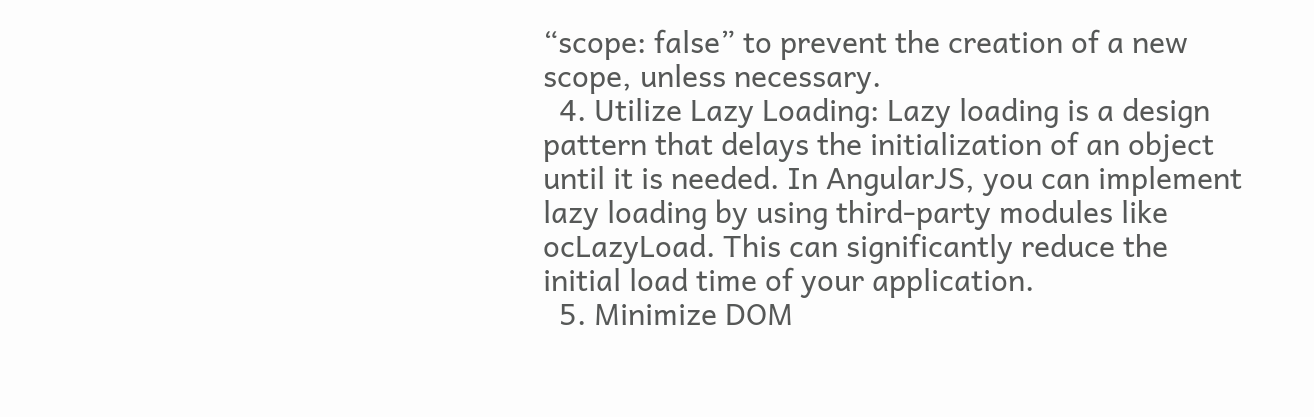“scope: false” to prevent the creation of a new scope, unless necessary.
  4. Utilize Lazy Loading: Lazy loading is a design pattern that delays the initialization of an object until it is needed. In AngularJS, you can implement lazy loading by using third-party modules like ocLazyLoad. This can significantly reduce the initial load time of your application.
  5. Minimize DOM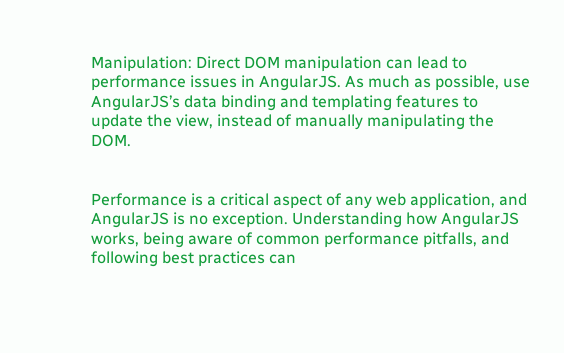Manipulation: Direct DOM manipulation can lead to performance issues in AngularJS. As much as possible, use AngularJS’s data binding and templating features to update the view, instead of manually manipulating the DOM.


Performance is a critical aspect of any web application, and AngularJS is no exception. Understanding how AngularJS works, being aware of common performance pitfalls, and following best practices can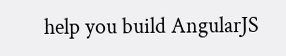help you build AngularJS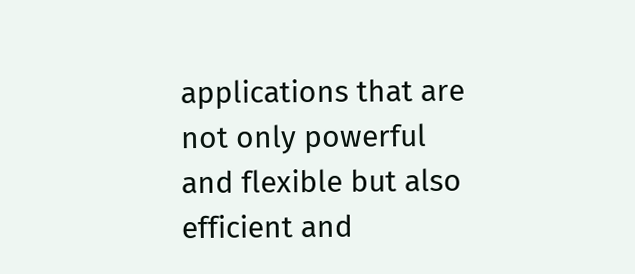applications that are not only powerful and flexible but also efficient and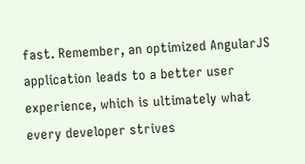fast. Remember, an optimized AngularJS application leads to a better user experience, which is ultimately what every developer strives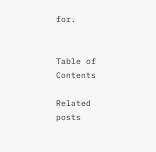for.


Table of Contents

Related posts